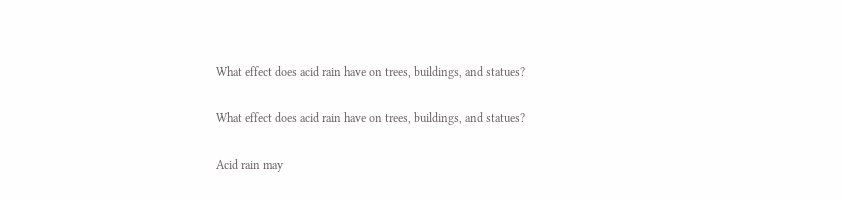What effect does acid rain have on trees, buildings, and statues?

What effect does acid rain have on trees, buildings, and statues?

Acid rain may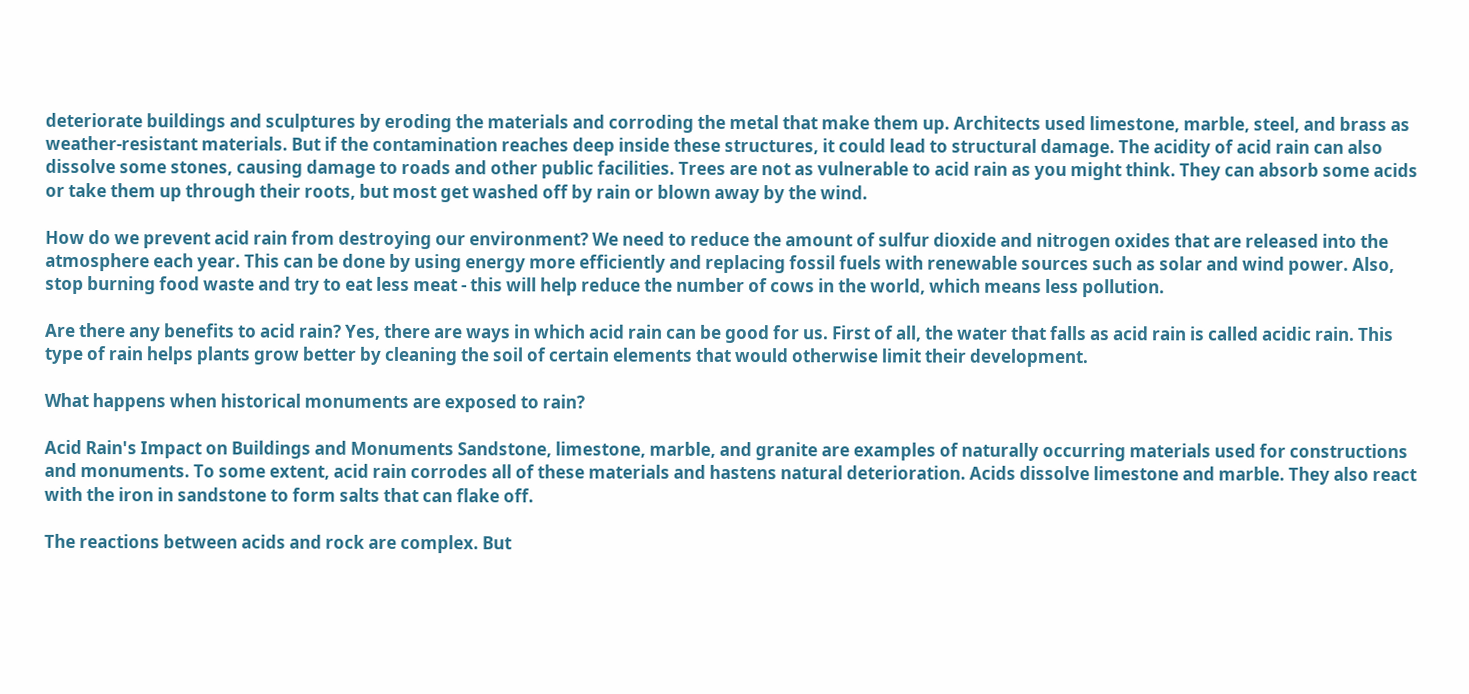deteriorate buildings and sculptures by eroding the materials and corroding the metal that make them up. Architects used limestone, marble, steel, and brass as weather-resistant materials. But if the contamination reaches deep inside these structures, it could lead to structural damage. The acidity of acid rain can also dissolve some stones, causing damage to roads and other public facilities. Trees are not as vulnerable to acid rain as you might think. They can absorb some acids or take them up through their roots, but most get washed off by rain or blown away by the wind.

How do we prevent acid rain from destroying our environment? We need to reduce the amount of sulfur dioxide and nitrogen oxides that are released into the atmosphere each year. This can be done by using energy more efficiently and replacing fossil fuels with renewable sources such as solar and wind power. Also, stop burning food waste and try to eat less meat - this will help reduce the number of cows in the world, which means less pollution.

Are there any benefits to acid rain? Yes, there are ways in which acid rain can be good for us. First of all, the water that falls as acid rain is called acidic rain. This type of rain helps plants grow better by cleaning the soil of certain elements that would otherwise limit their development.

What happens when historical monuments are exposed to rain?

Acid Rain's Impact on Buildings and Monuments Sandstone, limestone, marble, and granite are examples of naturally occurring materials used for constructions and monuments. To some extent, acid rain corrodes all of these materials and hastens natural deterioration. Acids dissolve limestone and marble. They also react with the iron in sandstone to form salts that can flake off.

The reactions between acids and rock are complex. But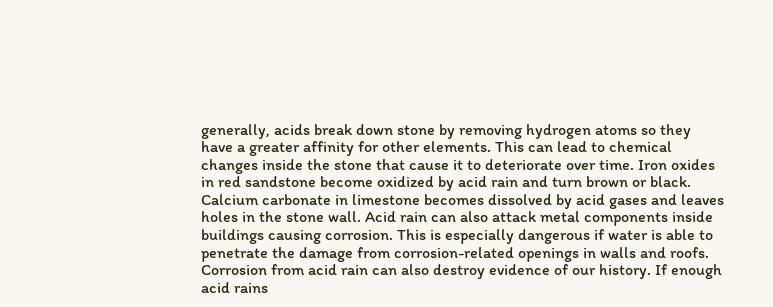generally, acids break down stone by removing hydrogen atoms so they have a greater affinity for other elements. This can lead to chemical changes inside the stone that cause it to deteriorate over time. Iron oxides in red sandstone become oxidized by acid rain and turn brown or black. Calcium carbonate in limestone becomes dissolved by acid gases and leaves holes in the stone wall. Acid rain can also attack metal components inside buildings causing corrosion. This is especially dangerous if water is able to penetrate the damage from corrosion-related openings in walls and roofs. Corrosion from acid rain can also destroy evidence of our history. If enough acid rains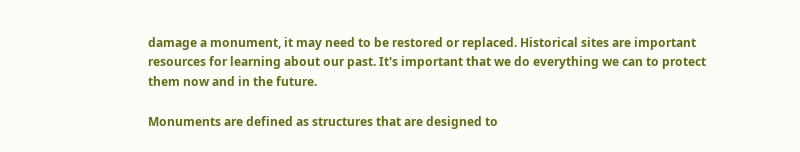damage a monument, it may need to be restored or replaced. Historical sites are important resources for learning about our past. It's important that we do everything we can to protect them now and in the future.

Monuments are defined as structures that are designed to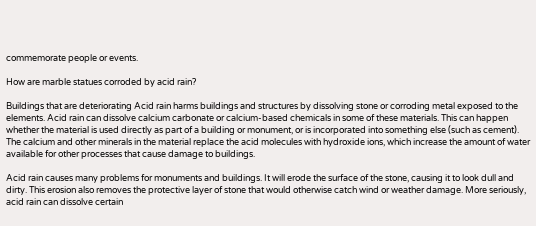commemorate people or events.

How are marble statues corroded by acid rain?

Buildings that are deteriorating Acid rain harms buildings and structures by dissolving stone or corroding metal exposed to the elements. Acid rain can dissolve calcium carbonate or calcium-based chemicals in some of these materials. This can happen whether the material is used directly as part of a building or monument, or is incorporated into something else (such as cement). The calcium and other minerals in the material replace the acid molecules with hydroxide ions, which increase the amount of water available for other processes that cause damage to buildings.

Acid rain causes many problems for monuments and buildings. It will erode the surface of the stone, causing it to look dull and dirty. This erosion also removes the protective layer of stone that would otherwise catch wind or weather damage. More seriously, acid rain can dissolve certain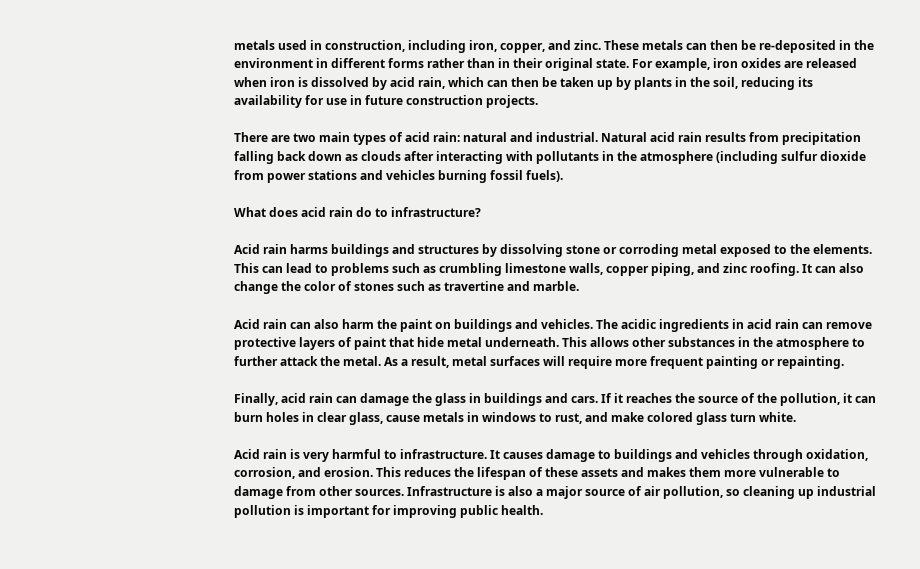metals used in construction, including iron, copper, and zinc. These metals can then be re-deposited in the environment in different forms rather than in their original state. For example, iron oxides are released when iron is dissolved by acid rain, which can then be taken up by plants in the soil, reducing its availability for use in future construction projects.

There are two main types of acid rain: natural and industrial. Natural acid rain results from precipitation falling back down as clouds after interacting with pollutants in the atmosphere (including sulfur dioxide from power stations and vehicles burning fossil fuels).

What does acid rain do to infrastructure?

Acid rain harms buildings and structures by dissolving stone or corroding metal exposed to the elements. This can lead to problems such as crumbling limestone walls, copper piping, and zinc roofing. It can also change the color of stones such as travertine and marble.

Acid rain can also harm the paint on buildings and vehicles. The acidic ingredients in acid rain can remove protective layers of paint that hide metal underneath. This allows other substances in the atmosphere to further attack the metal. As a result, metal surfaces will require more frequent painting or repainting.

Finally, acid rain can damage the glass in buildings and cars. If it reaches the source of the pollution, it can burn holes in clear glass, cause metals in windows to rust, and make colored glass turn white.

Acid rain is very harmful to infrastructure. It causes damage to buildings and vehicles through oxidation, corrosion, and erosion. This reduces the lifespan of these assets and makes them more vulnerable to damage from other sources. Infrastructure is also a major source of air pollution, so cleaning up industrial pollution is important for improving public health.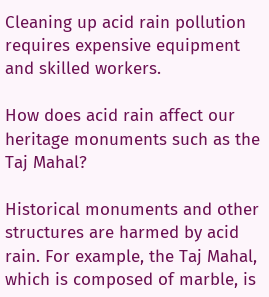Cleaning up acid rain pollution requires expensive equipment and skilled workers.

How does acid rain affect our heritage monuments such as the Taj Mahal?

Historical monuments and other structures are harmed by acid rain. For example, the Taj Mahal, which is composed of marble, is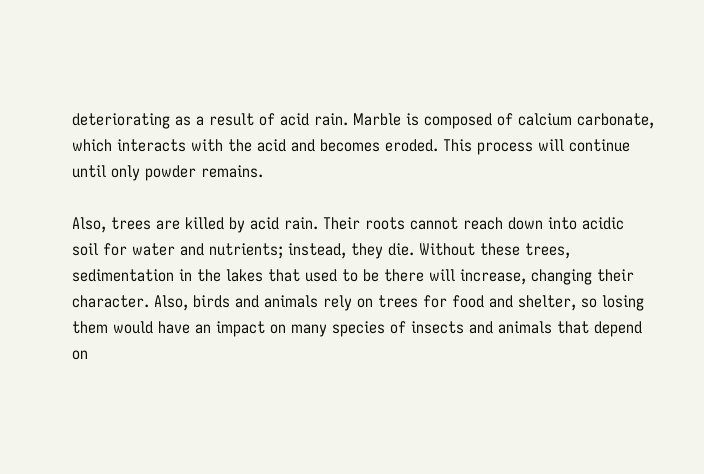deteriorating as a result of acid rain. Marble is composed of calcium carbonate, which interacts with the acid and becomes eroded. This process will continue until only powder remains.

Also, trees are killed by acid rain. Their roots cannot reach down into acidic soil for water and nutrients; instead, they die. Without these trees, sedimentation in the lakes that used to be there will increase, changing their character. Also, birds and animals rely on trees for food and shelter, so losing them would have an impact on many species of insects and animals that depend on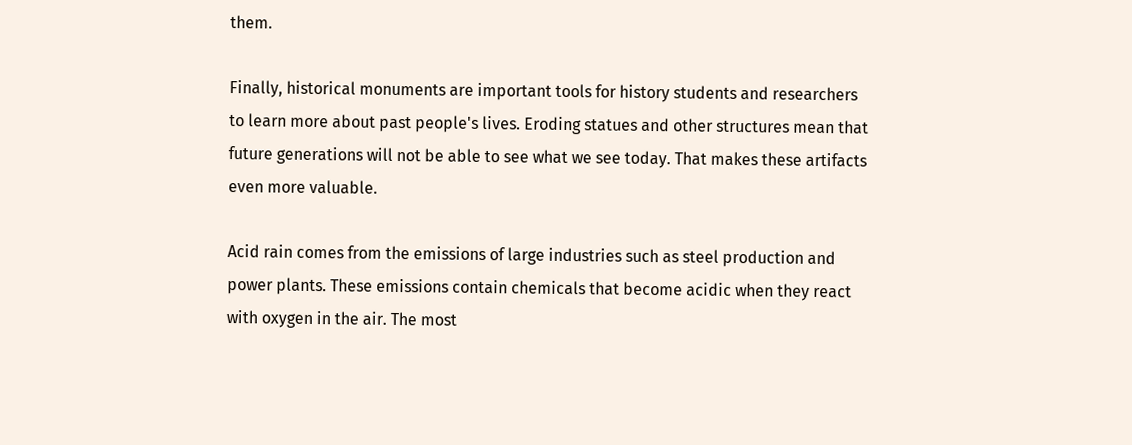them.

Finally, historical monuments are important tools for history students and researchers to learn more about past people's lives. Eroding statues and other structures mean that future generations will not be able to see what we see today. That makes these artifacts even more valuable.

Acid rain comes from the emissions of large industries such as steel production and power plants. These emissions contain chemicals that become acidic when they react with oxygen in the air. The most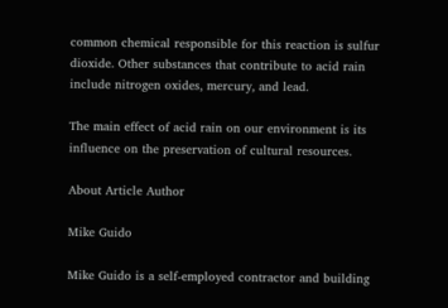common chemical responsible for this reaction is sulfur dioxide. Other substances that contribute to acid rain include nitrogen oxides, mercury, and lead.

The main effect of acid rain on our environment is its influence on the preservation of cultural resources.

About Article Author

Mike Guido

Mike Guido is a self-employed contractor and building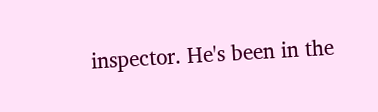inspector. He's been in the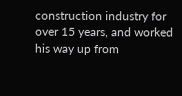construction industry for over 15 years, and worked his way up from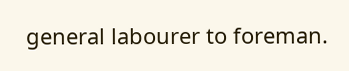general labourer to foreman.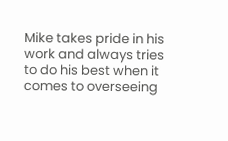Mike takes pride in his work and always tries to do his best when it comes to overseeing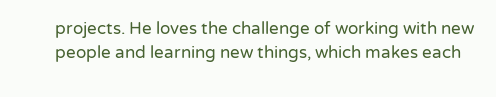projects. He loves the challenge of working with new people and learning new things, which makes each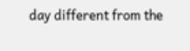day different from the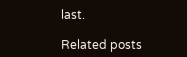last.

Related posts